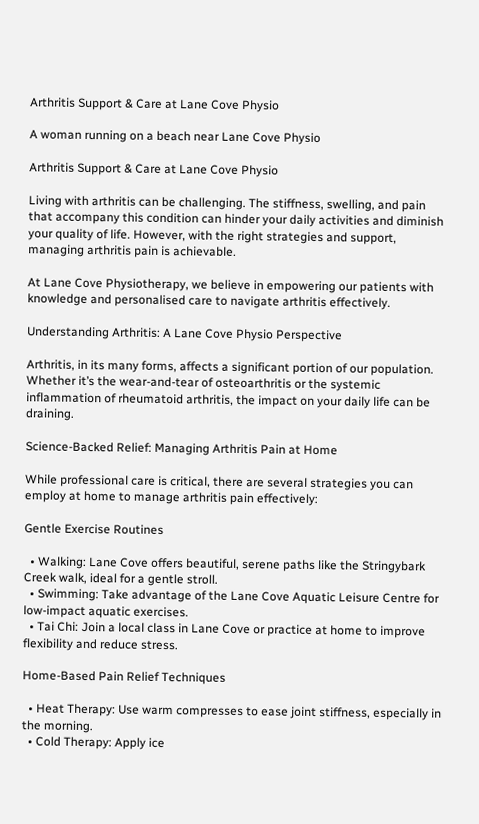Arthritis Support & Care at Lane Cove Physio

A woman running on a beach near Lane Cove Physio

Arthritis Support & Care at Lane Cove Physio

Living with arthritis can be challenging. The stiffness, swelling, and pain that accompany this condition can hinder your daily activities and diminish your quality of life. However, with the right strategies and support, managing arthritis pain is achievable.

At Lane Cove Physiotherapy, we believe in empowering our patients with knowledge and personalised care to navigate arthritis effectively.

Understanding Arthritis: A Lane Cove Physio Perspective

Arthritis, in its many forms, affects a significant portion of our population. Whether it’s the wear-and-tear of osteoarthritis or the systemic inflammation of rheumatoid arthritis, the impact on your daily life can be draining.

Science-Backed Relief: Managing Arthritis Pain at Home

While professional care is critical, there are several strategies you can employ at home to manage arthritis pain effectively:

Gentle Exercise Routines

  • Walking: Lane Cove offers beautiful, serene paths like the Stringybark Creek walk, ideal for a gentle stroll.
  • Swimming: Take advantage of the Lane Cove Aquatic Leisure Centre for low-impact aquatic exercises.
  • Tai Chi: Join a local class in Lane Cove or practice at home to improve flexibility and reduce stress.

Home-Based Pain Relief Techniques

  • Heat Therapy: Use warm compresses to ease joint stiffness, especially in the morning.
  • Cold Therapy: Apply ice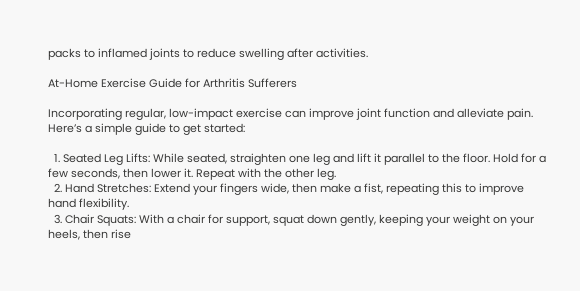packs to inflamed joints to reduce swelling after activities.

At-Home Exercise Guide for Arthritis Sufferers

Incorporating regular, low-impact exercise can improve joint function and alleviate pain. Here’s a simple guide to get started:

  1. Seated Leg Lifts: While seated, straighten one leg and lift it parallel to the floor. Hold for a few seconds, then lower it. Repeat with the other leg.
  2. Hand Stretches: Extend your fingers wide, then make a fist, repeating this to improve hand flexibility.
  3. Chair Squats: With a chair for support, squat down gently, keeping your weight on your heels, then rise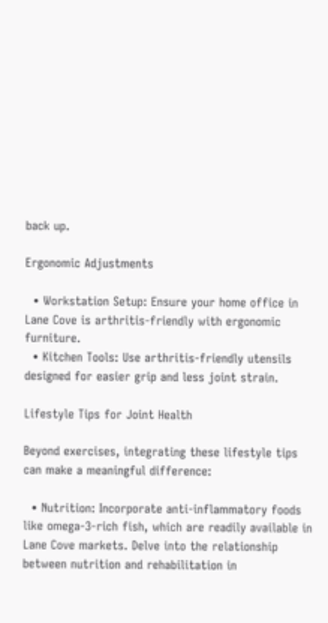back up.

Ergonomic Adjustments

  • Workstation Setup: Ensure your home office in Lane Cove is arthritis-friendly with ergonomic furniture.
  • Kitchen Tools: Use arthritis-friendly utensils designed for easier grip and less joint strain.

Lifestyle Tips for Joint Health

Beyond exercises, integrating these lifestyle tips can make a meaningful difference:

  • Nutrition: Incorporate anti-inflammatory foods like omega-3-rich fish, which are readily available in Lane Cove markets. Delve into the relationship between nutrition and rehabilitation in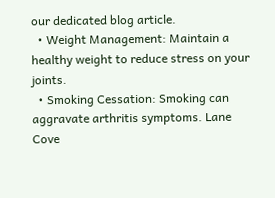our dedicated blog article.
  • Weight Management: Maintain a healthy weight to reduce stress on your joints.
  • Smoking Cessation: Smoking can aggravate arthritis symptoms. Lane Cove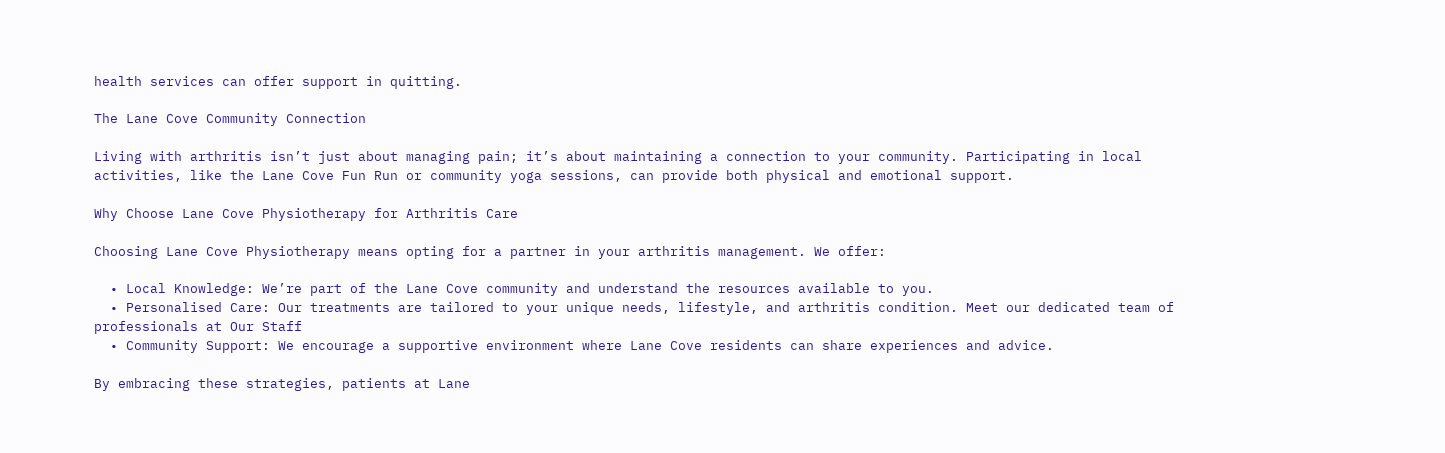health services can offer support in quitting.

The Lane Cove Community Connection

Living with arthritis isn’t just about managing pain; it’s about maintaining a connection to your community. Participating in local activities, like the Lane Cove Fun Run or community yoga sessions, can provide both physical and emotional support.

Why Choose Lane Cove Physiotherapy for Arthritis Care

Choosing Lane Cove Physiotherapy means opting for a partner in your arthritis management. We offer:

  • Local Knowledge: We’re part of the Lane Cove community and understand the resources available to you.
  • Personalised Care: Our treatments are tailored to your unique needs, lifestyle, and arthritis condition. Meet our dedicated team of professionals at Our Staff
  • Community Support: We encourage a supportive environment where Lane Cove residents can share experiences and advice.

By embracing these strategies, patients at Lane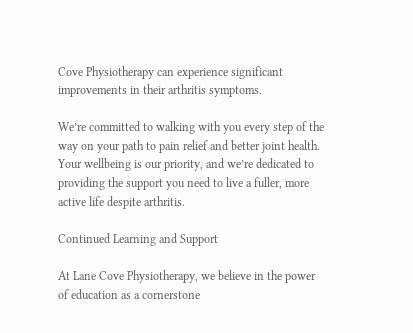Cove Physiotherapy can experience significant improvements in their arthritis symptoms.

We’re committed to walking with you every step of the way on your path to pain relief and better joint health. Your wellbeing is our priority, and we’re dedicated to providing the support you need to live a fuller, more active life despite arthritis.

Continued Learning and Support

At Lane Cove Physiotherapy, we believe in the power of education as a cornerstone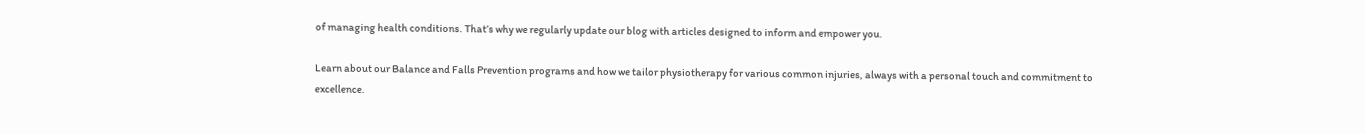of managing health conditions. That’s why we regularly update our blog with articles designed to inform and empower you.

Learn about our Balance and Falls Prevention programs and how we tailor physiotherapy for various common injuries, always with a personal touch and commitment to excellence.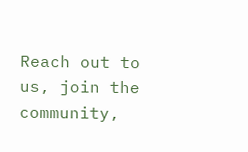Reach out to us, join the community,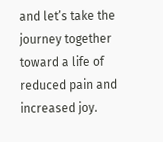and let’s take the journey together toward a life of reduced pain and increased joy.